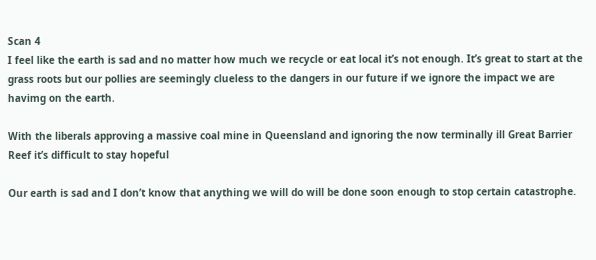Scan 4
I feel like the earth is sad and no matter how much we recycle or eat local it’s not enough. It’s great to start at the grass roots but our pollies are seemingly clueless to the dangers in our future if we ignore the impact we are havimg on the earth.

With the liberals approving a massive coal mine in Queensland and ignoring the now terminally ill Great Barrier Reef it’s difficult to stay hopeful

Our earth is sad and I don’t know that anything we will do will be done soon enough to stop certain catastrophe.